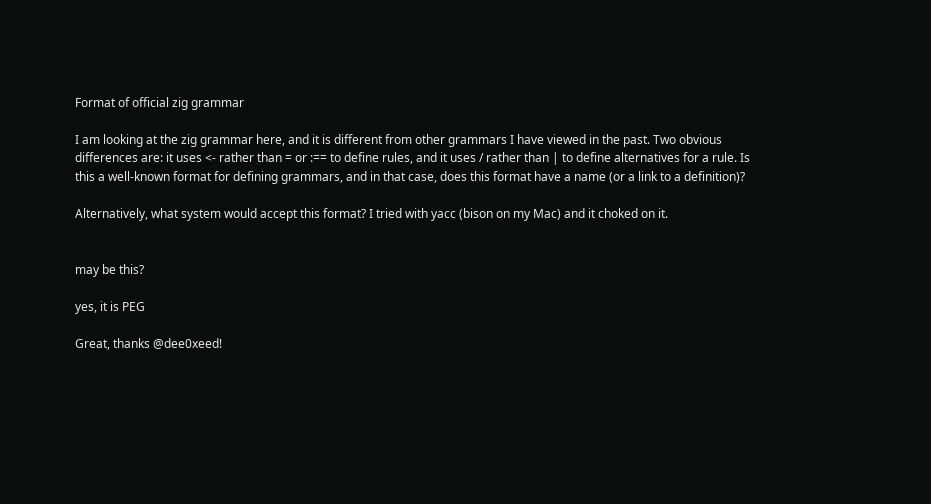Format of official zig grammar

I am looking at the zig grammar here, and it is different from other grammars I have viewed in the past. Two obvious differences are: it uses <- rather than = or :== to define rules, and it uses / rather than | to define alternatives for a rule. Is this a well-known format for defining grammars, and in that case, does this format have a name (or a link to a definition)?

Alternatively, what system would accept this format? I tried with yacc (bison on my Mac) and it choked on it.


may be this?

yes, it is PEG

Great, thanks @dee0xeed!